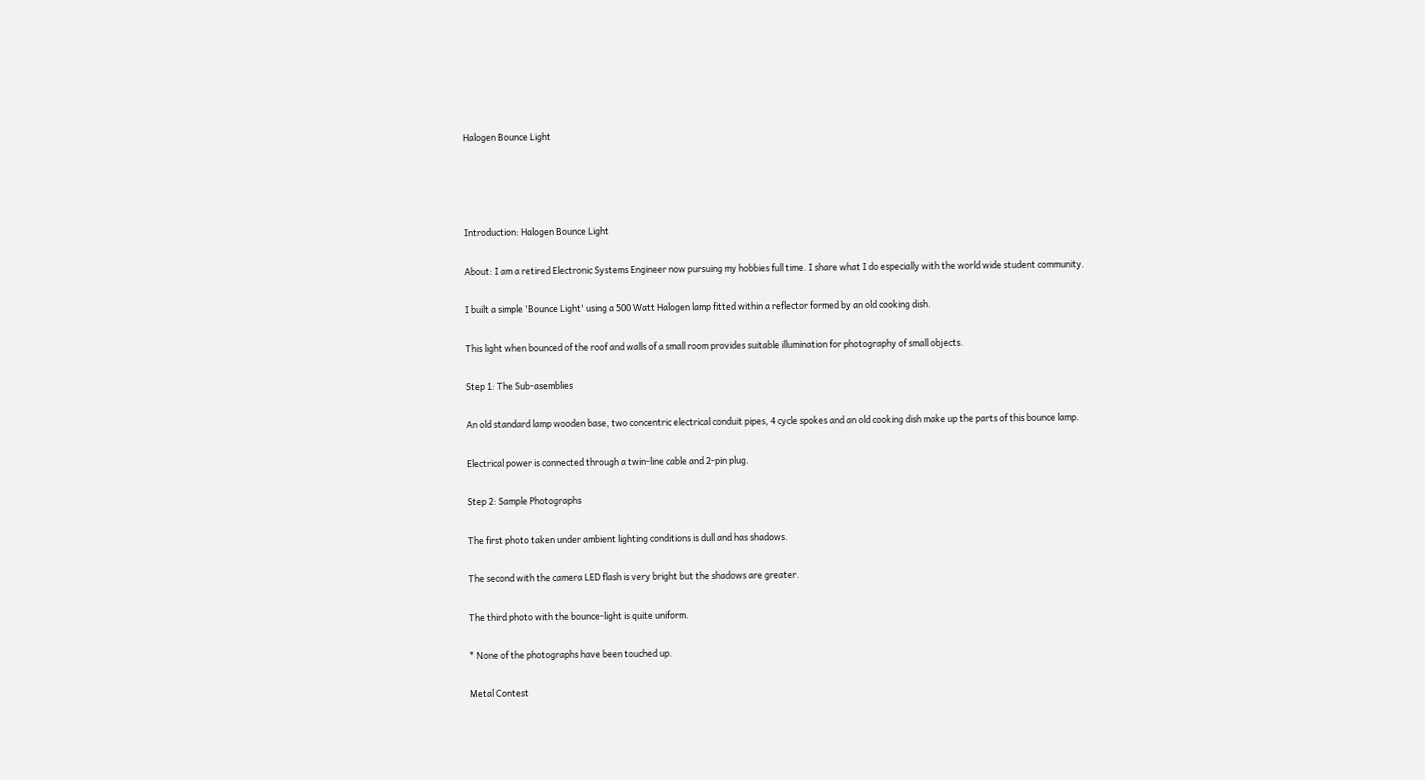Halogen Bounce Light




Introduction: Halogen Bounce Light

About: I am a retired Electronic Systems Engineer now pursuing my hobbies full time. I share what I do especially with the world wide student community.

I built a simple 'Bounce Light' using a 500 Watt Halogen lamp fitted within a reflector formed by an old cooking dish.

This light when bounced of the roof and walls of a small room provides suitable illumination for photography of small objects.

Step 1: The Sub-asemblies

An old standard lamp wooden base, two concentric electrical conduit pipes, 4 cycle spokes and an old cooking dish make up the parts of this bounce lamp.

Electrical power is connected through a twin-line cable and 2-pin plug.

Step 2: Sample Photographs

The first photo taken under ambient lighting conditions is dull and has shadows.

The second with the camera LED flash is very bright but the shadows are greater.

The third photo with the bounce-light is quite uniform.

* None of the photographs have been touched up.

Metal Contest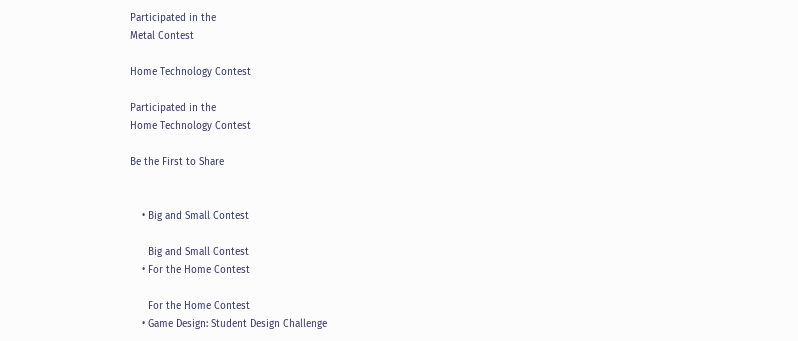Participated in the
Metal Contest

Home Technology Contest

Participated in the
Home Technology Contest

Be the First to Share


    • Big and Small Contest

      Big and Small Contest
    • For the Home Contest

      For the Home Contest
    • Game Design: Student Design Challenge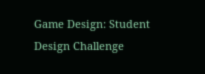Game Design: Student Design Challenge